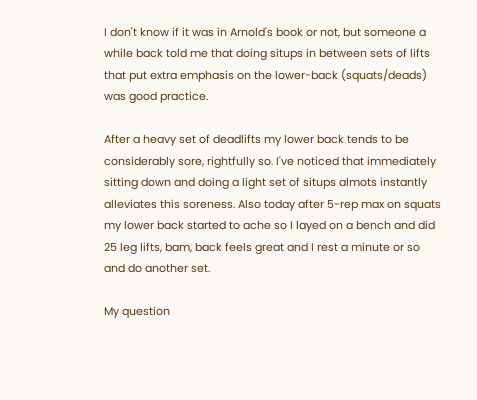I don't know if it was in Arnold's book or not, but someone a while back told me that doing situps in between sets of lifts that put extra emphasis on the lower-back (squats/deads) was good practice.

After a heavy set of deadlifts my lower back tends to be considerably sore, rightfully so. I've noticed that immediately sitting down and doing a light set of situps almots instantly alleviates this soreness. Also today after 5-rep max on squats my lower back started to ache so I layed on a bench and did 25 leg lifts, bam, back feels great and I rest a minute or so and do another set.

My question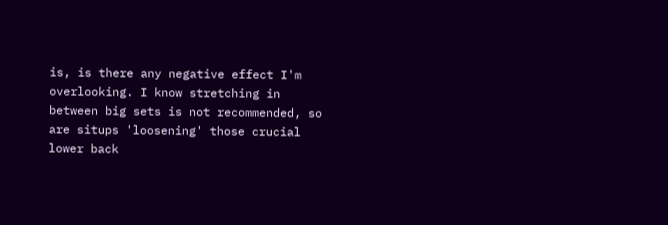is, is there any negative effect I'm overlooking. I know stretching in between big sets is not recommended, so are situps 'loosening' those crucial lower back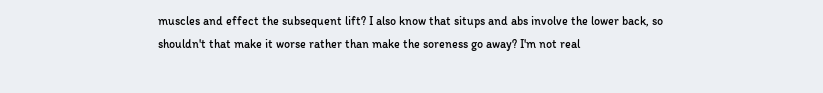muscles and effect the subsequent lift? I also know that situps and abs involve the lower back, so shouldn't that make it worse rather than make the soreness go away? I'm not real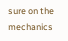sure on the mechanics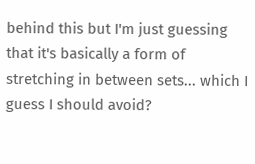behind this but I'm just guessing that it's basically a form of stretching in between sets... which I guess I should avoid?